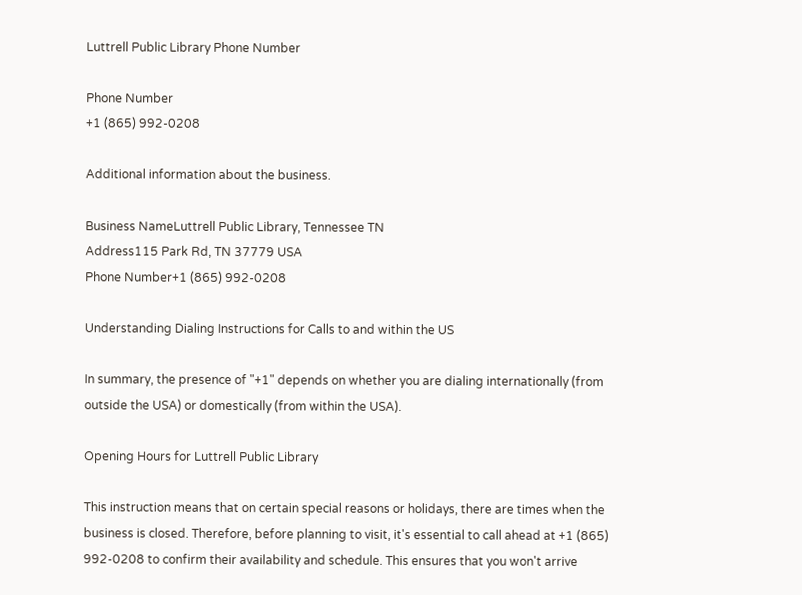Luttrell Public Library Phone Number

Phone Number
+1 (865) 992-0208

Additional information about the business.

Business NameLuttrell Public Library, Tennessee TN
Address115 Park Rd, TN 37779 USA
Phone Number+1 (865) 992-0208

Understanding Dialing Instructions for Calls to and within the US

In summary, the presence of "+1" depends on whether you are dialing internationally (from outside the USA) or domestically (from within the USA).

Opening Hours for Luttrell Public Library

This instruction means that on certain special reasons or holidays, there are times when the business is closed. Therefore, before planning to visit, it's essential to call ahead at +1 (865) 992-0208 to confirm their availability and schedule. This ensures that you won't arrive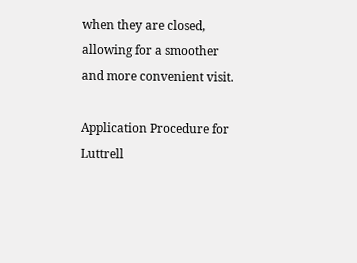when they are closed, allowing for a smoother and more convenient visit.

Application Procedure for Luttrell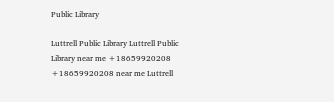Public Library

Luttrell Public Library Luttrell Public Library near me +18659920208 +18659920208 near me Luttrell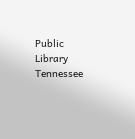Public Library Tennessee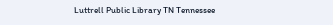Luttrell Public Library TN Tennessee